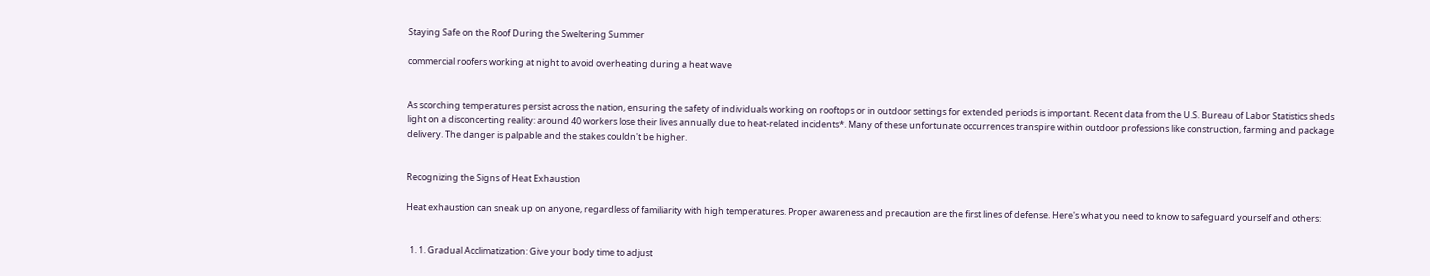Staying Safe on the Roof During the Sweltering Summer

commercial roofers working at night to avoid overheating during a heat wave


As scorching temperatures persist across the nation, ensuring the safety of individuals working on rooftops or in outdoor settings for extended periods is important. Recent data from the U.S. Bureau of Labor Statistics sheds light on a disconcerting reality: around 40 workers lose their lives annually due to heat-related incidents*. Many of these unfortunate occurrences transpire within outdoor professions like construction, farming and package delivery. The danger is palpable and the stakes couldn't be higher.


Recognizing the Signs of Heat Exhaustion

Heat exhaustion can sneak up on anyone, regardless of familiarity with high temperatures. Proper awareness and precaution are the first lines of defense. Here's what you need to know to safeguard yourself and others:


  1. 1. Gradual Acclimatization: Give your body time to adjust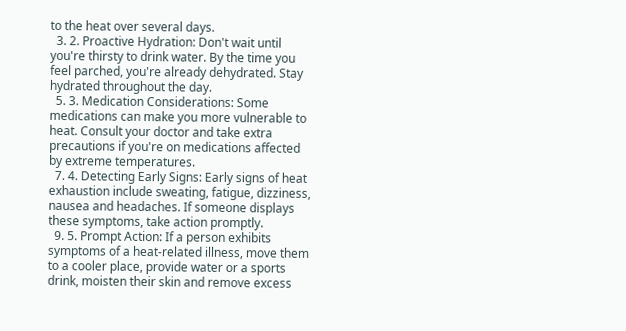to the heat over several days.
  3. 2. Proactive Hydration: Don't wait until you're thirsty to drink water. By the time you feel parched, you're already dehydrated. Stay hydrated throughout the day.
  5. 3. Medication Considerations: Some medications can make you more vulnerable to heat. Consult your doctor and take extra precautions if you're on medications affected by extreme temperatures.
  7. 4. Detecting Early Signs: Early signs of heat exhaustion include sweating, fatigue, dizziness, nausea and headaches. If someone displays these symptoms, take action promptly.
  9. 5. Prompt Action: If a person exhibits symptoms of a heat-related illness, move them to a cooler place, provide water or a sports drink, moisten their skin and remove excess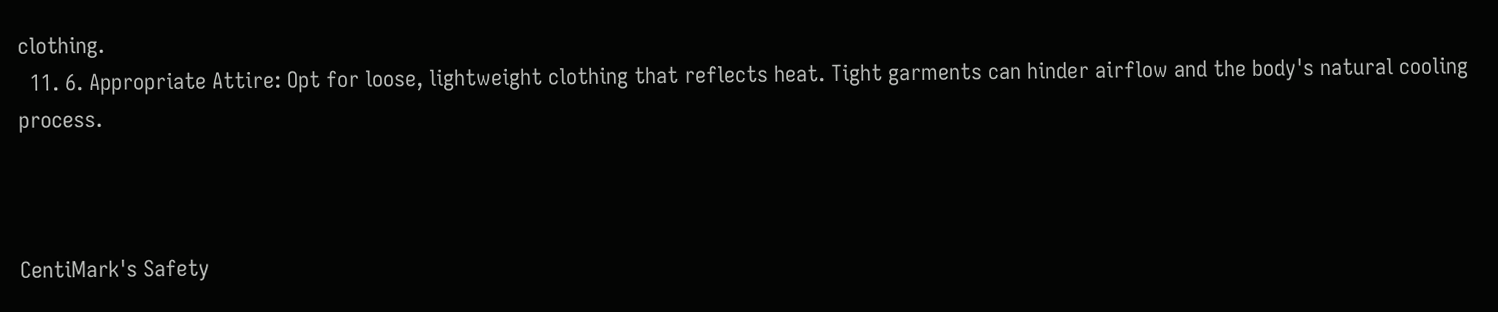clothing.
  11. 6. Appropriate Attire: Opt for loose, lightweight clothing that reflects heat. Tight garments can hinder airflow and the body's natural cooling process.



CentiMark's Safety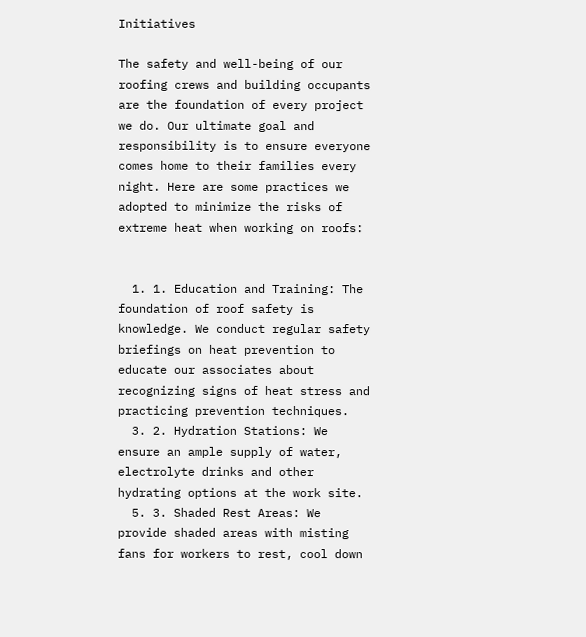Initiatives

The safety and well-being of our roofing crews and building occupants are the foundation of every project we do. Our ultimate goal and responsibility is to ensure everyone comes home to their families every night. Here are some practices we adopted to minimize the risks of extreme heat when working on roofs:


  1. 1. Education and Training: The foundation of roof safety is knowledge. We conduct regular safety briefings on heat prevention to educate our associates about recognizing signs of heat stress and practicing prevention techniques.
  3. 2. Hydration Stations: We ensure an ample supply of water, electrolyte drinks and other hydrating options at the work site.
  5. 3. Shaded Rest Areas: We provide shaded areas with misting fans for workers to rest, cool down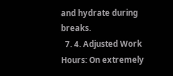and hydrate during breaks.
  7. 4. Adjusted Work Hours: On extremely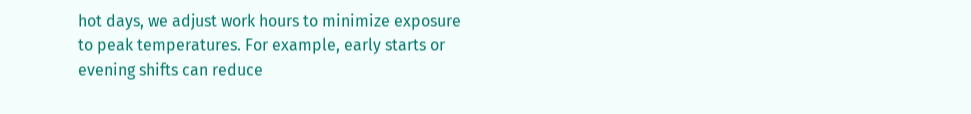hot days, we adjust work hours to minimize exposure to peak temperatures. For example, early starts or evening shifts can reduce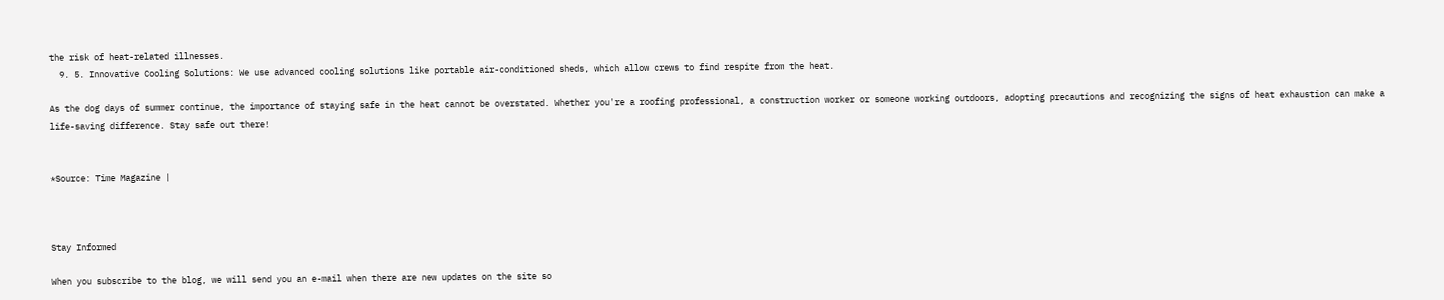the risk of heat-related illnesses.
  9. 5. Innovative Cooling Solutions: We use advanced cooling solutions like portable air-conditioned sheds, which allow crews to find respite from the heat.

As the dog days of summer continue, the importance of staying safe in the heat cannot be overstated. Whether you're a roofing professional, a construction worker or someone working outdoors, adopting precautions and recognizing the signs of heat exhaustion can make a life-saving difference. Stay safe out there!


*Source: Time Magazine |



Stay Informed

When you subscribe to the blog, we will send you an e-mail when there are new updates on the site so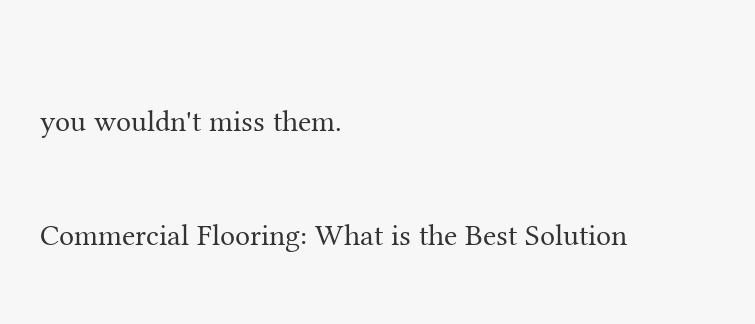you wouldn't miss them.

Commercial Flooring: What is the Best Solution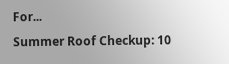For...
Summer Roof Checkup: 10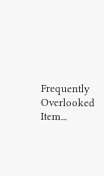Frequently Overlooked Item...